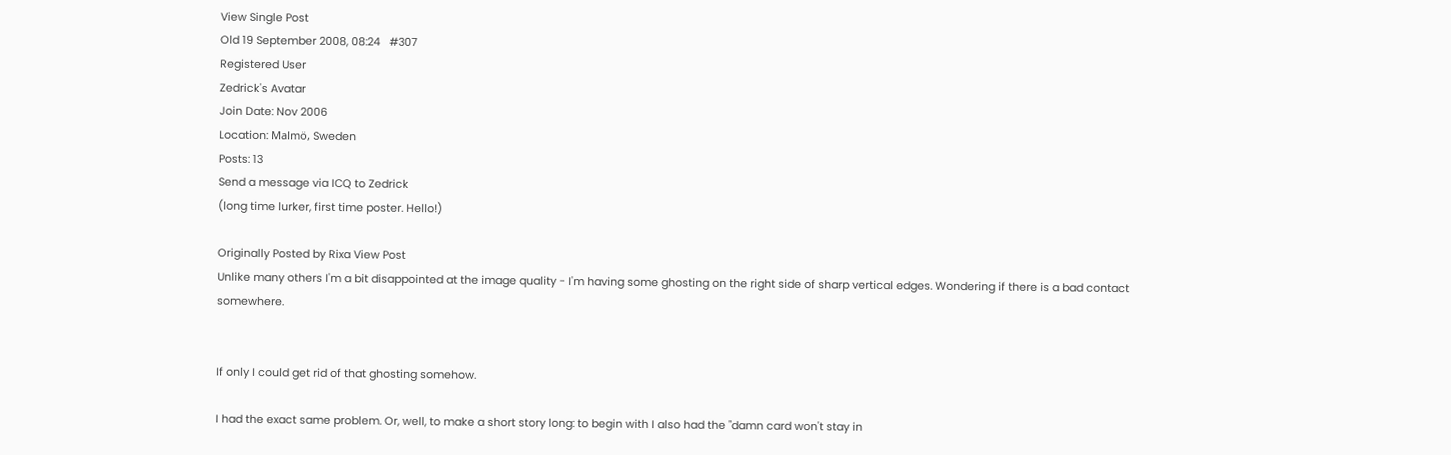View Single Post
Old 19 September 2008, 08:24   #307
Registered User
Zedrick's Avatar
Join Date: Nov 2006
Location: Malmö, Sweden
Posts: 13
Send a message via ICQ to Zedrick
(long time lurker, first time poster. Hello!)

Originally Posted by Rixa View Post
Unlike many others I'm a bit disappointed at the image quality - I'm having some ghosting on the right side of sharp vertical edges. Wondering if there is a bad contact somewhere.


If only I could get rid of that ghosting somehow.

I had the exact same problem. Or, well, to make a short story long: to begin with I also had the "damn card won't stay in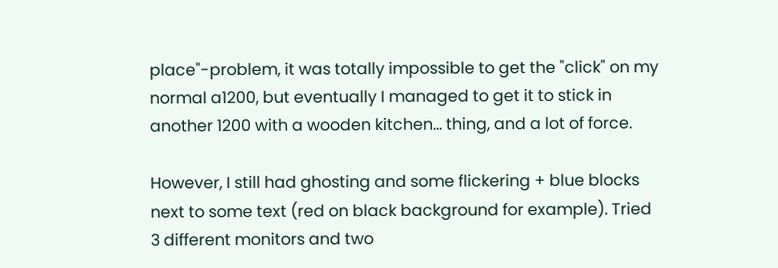place"-problem, it was totally impossible to get the "click" on my normal a1200, but eventually I managed to get it to stick in another 1200 with a wooden kitchen... thing, and a lot of force.

However, I still had ghosting and some flickering + blue blocks next to some text (red on black background for example). Tried 3 different monitors and two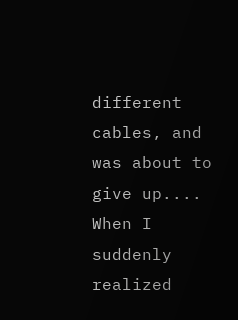different cables, and was about to give up.... When I suddenly realized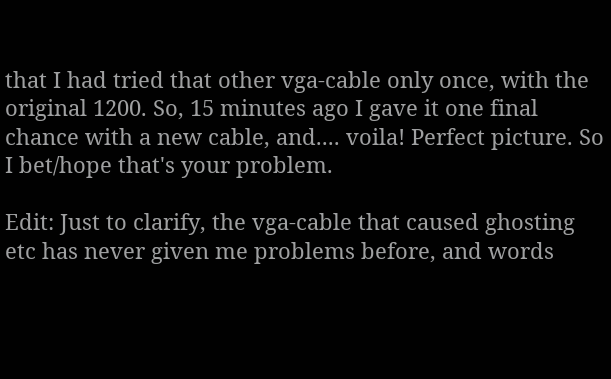that I had tried that other vga-cable only once, with the original 1200. So, 15 minutes ago I gave it one final chance with a new cable, and.... voila! Perfect picture. So I bet/hope that's your problem.

Edit: Just to clarify, the vga-cable that caused ghosting etc has never given me problems before, and words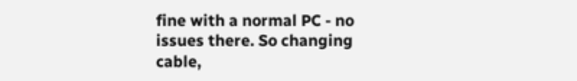fine with a normal PC - no issues there. So changing cable,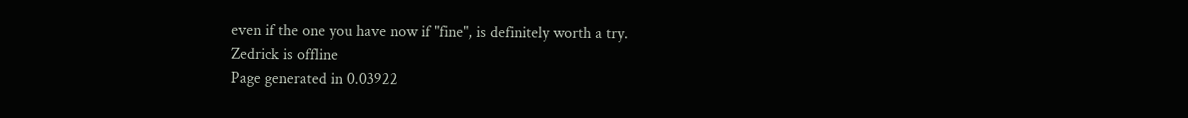even if the one you have now if "fine", is definitely worth a try.
Zedrick is offline
Page generated in 0.03922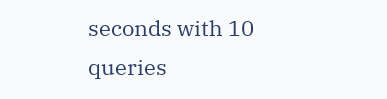seconds with 10 queries